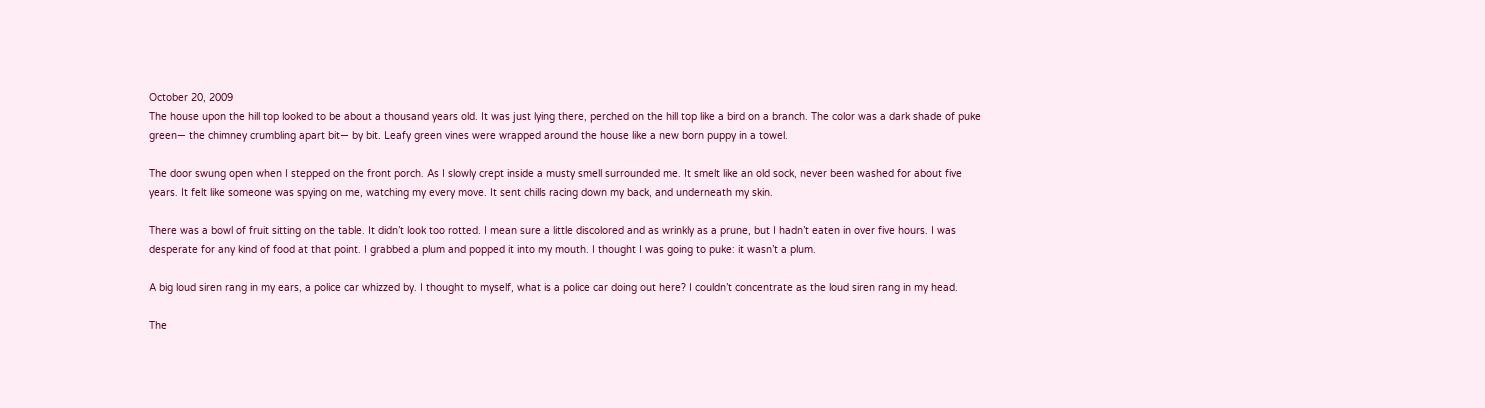October 20, 2009
The house upon the hill top looked to be about a thousand years old. It was just lying there, perched on the hill top like a bird on a branch. The color was a dark shade of puke green— the chimney crumbling apart bit— by bit. Leafy green vines were wrapped around the house like a new born puppy in a towel.

The door swung open when I stepped on the front porch. As I slowly crept inside a musty smell surrounded me. It smelt like an old sock, never been washed for about five years. It felt like someone was spying on me, watching my every move. It sent chills racing down my back, and underneath my skin.

There was a bowl of fruit sitting on the table. It didn’t look too rotted. I mean sure a little discolored and as wrinkly as a prune, but I hadn’t eaten in over five hours. I was desperate for any kind of food at that point. I grabbed a plum and popped it into my mouth. I thought I was going to puke: it wasn’t a plum.

A big loud siren rang in my ears, a police car whizzed by. I thought to myself, what is a police car doing out here? I couldn’t concentrate as the loud siren rang in my head.

The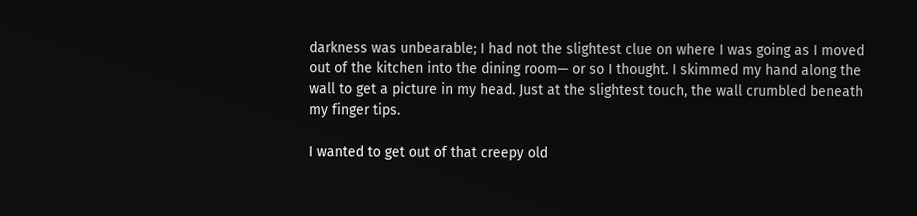darkness was unbearable; I had not the slightest clue on where I was going as I moved out of the kitchen into the dining room— or so I thought. I skimmed my hand along the wall to get a picture in my head. Just at the slightest touch, the wall crumbled beneath my finger tips.

I wanted to get out of that creepy old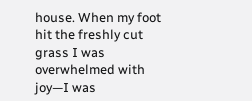house. When my foot hit the freshly cut grass I was overwhelmed with joy—I was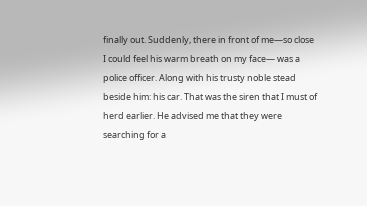finally out. Suddenly, there in front of me—so close I could feel his warm breath on my face— was a police officer. Along with his trusty noble stead beside him: his car. That was the siren that I must of herd earlier. He advised me that they were searching for a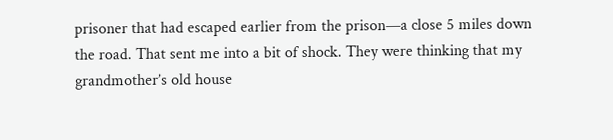prisoner that had escaped earlier from the prison—a close 5 miles down the road. That sent me into a bit of shock. They were thinking that my grandmother’s old house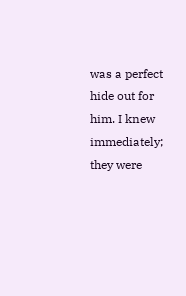was a perfect hide out for him. I knew immediately; they were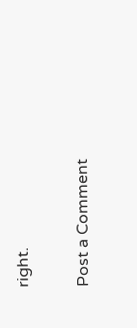right.

Post a Comment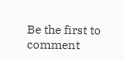Be the first to comment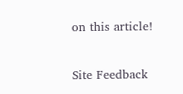on this article!

Site Feedback